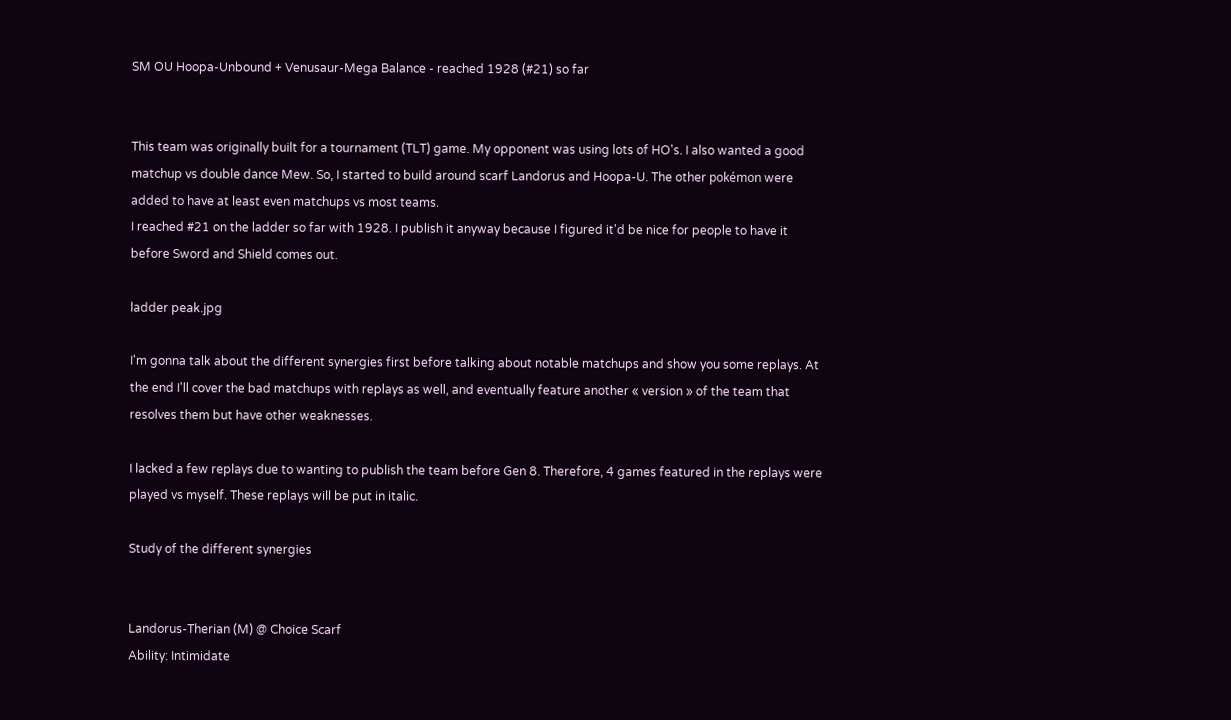SM OU Hoopa-Unbound + Venusaur-Mega Balance - reached 1928 (#21) so far


This team was originally built for a tournament (TLT) game. My opponent was using lots of HO's. I also wanted a good matchup vs double dance Mew. So, I started to build around scarf Landorus and Hoopa-U. The other pokémon were added to have at least even matchups vs most teams.
I reached #21 on the ladder so far with 1928. I publish it anyway because I figured it'd be nice for people to have it before Sword and Shield comes out.

ladder peak.jpg

I'm gonna talk about the different synergies first before talking about notable matchups and show you some replays. At the end I'll cover the bad matchups with replays as well, and eventually feature another « version » of the team that resolves them but have other weaknesses.

I lacked a few replays due to wanting to publish the team before Gen 8. Therefore, 4 games featured in the replays were played vs myself. These replays will be put in italic.

Study of the different synergies


Landorus-Therian (M) @ Choice Scarf
Ability: Intimidate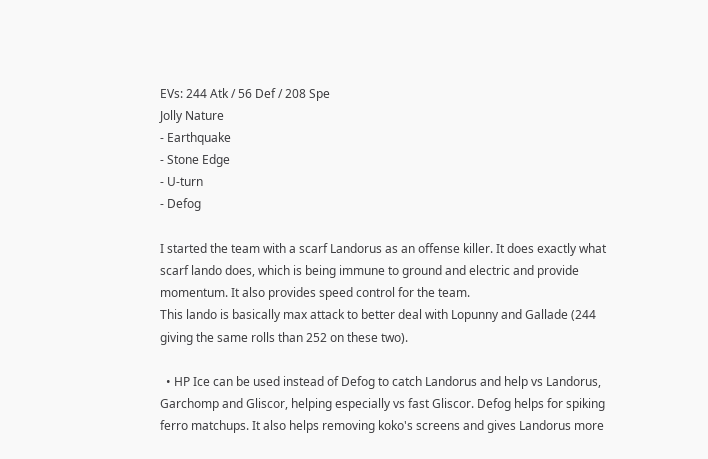EVs: 244 Atk / 56 Def / 208 Spe
Jolly Nature
- Earthquake
- Stone Edge
- U-turn
- Defog

I started the team with a scarf Landorus as an offense killer. It does exactly what scarf lando does, which is being immune to ground and electric and provide momentum. It also provides speed control for the team.
This lando is basically max attack to better deal with Lopunny and Gallade (244 giving the same rolls than 252 on these two).

  • HP Ice can be used instead of Defog to catch Landorus and help vs Landorus, Garchomp and Gliscor, helping especially vs fast Gliscor. Defog helps for spiking ferro matchups. It also helps removing koko's screens and gives Landorus more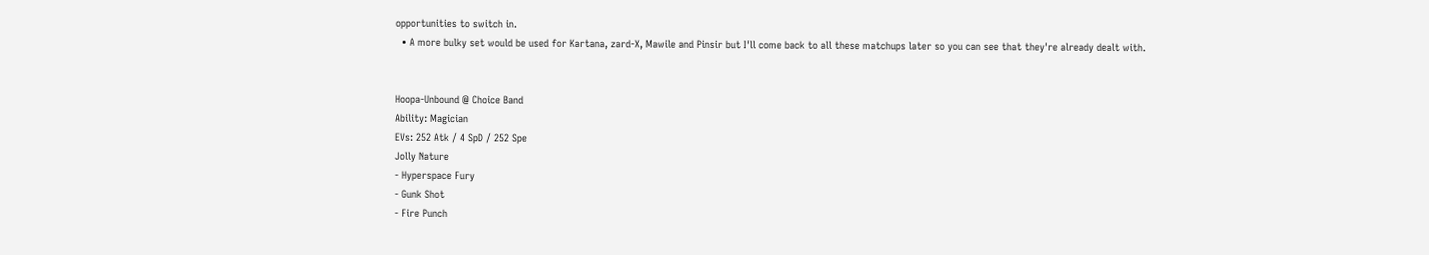opportunities to switch in.
  • A more bulky set would be used for Kartana, zard-X, Mawile and Pinsir but I'll come back to all these matchups later so you can see that they're already dealt with.


Hoopa-Unbound @ Choice Band
Ability: Magician
EVs: 252 Atk / 4 SpD / 252 Spe
Jolly Nature
- Hyperspace Fury
- Gunk Shot
- Fire Punch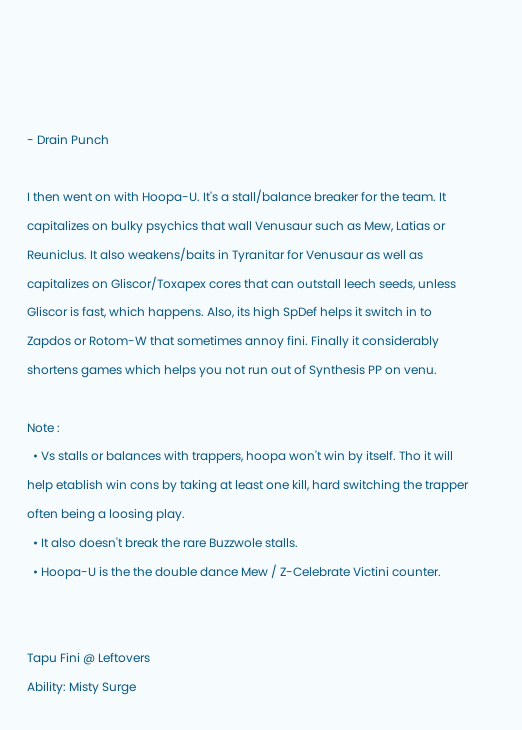- Drain Punch

I then went on with Hoopa-U. It's a stall/balance breaker for the team. It capitalizes on bulky psychics that wall Venusaur such as Mew, Latias or Reuniclus. It also weakens/baits in Tyranitar for Venusaur as well as capitalizes on Gliscor/Toxapex cores that can outstall leech seeds, unless Gliscor is fast, which happens. Also, its high SpDef helps it switch in to Zapdos or Rotom-W that sometimes annoy fini. Finally it considerably shortens games which helps you not run out of Synthesis PP on venu.

Note :
  • Vs stalls or balances with trappers, hoopa won't win by itself. Tho it will help etablish win cons by taking at least one kill, hard switching the trapper often being a loosing play.
  • It also doesn't break the rare Buzzwole stalls.
  • Hoopa-U is the the double dance Mew / Z-Celebrate Victini counter.


Tapu Fini @ Leftovers
Ability: Misty Surge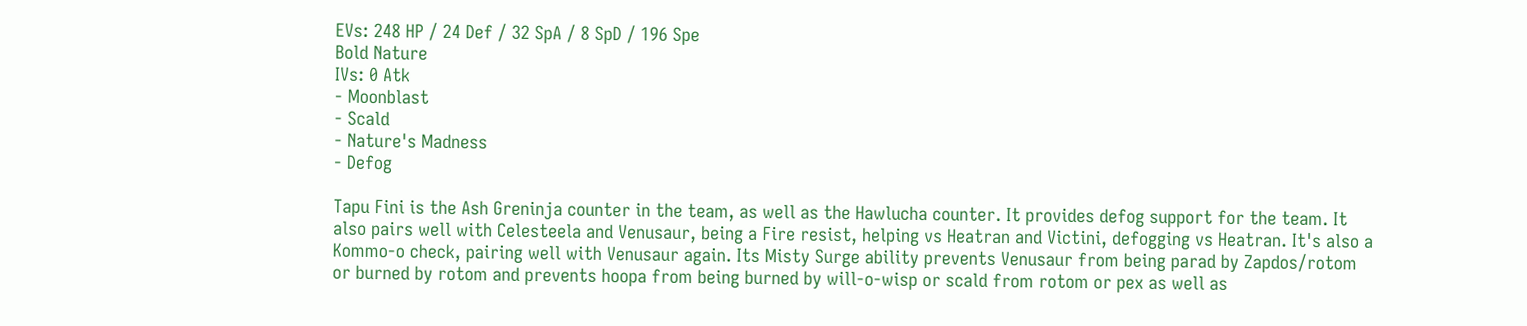EVs: 248 HP / 24 Def / 32 SpA / 8 SpD / 196 Spe
Bold Nature
IVs: 0 Atk
- Moonblast
- Scald
- Nature's Madness
- Defog

Tapu Fini is the Ash Greninja counter in the team, as well as the Hawlucha counter. It provides defog support for the team. It also pairs well with Celesteela and Venusaur, being a Fire resist, helping vs Heatran and Victini, defogging vs Heatran. It's also a Kommo-o check, pairing well with Venusaur again. Its Misty Surge ability prevents Venusaur from being parad by Zapdos/rotom or burned by rotom and prevents hoopa from being burned by will-o-wisp or scald from rotom or pex as well as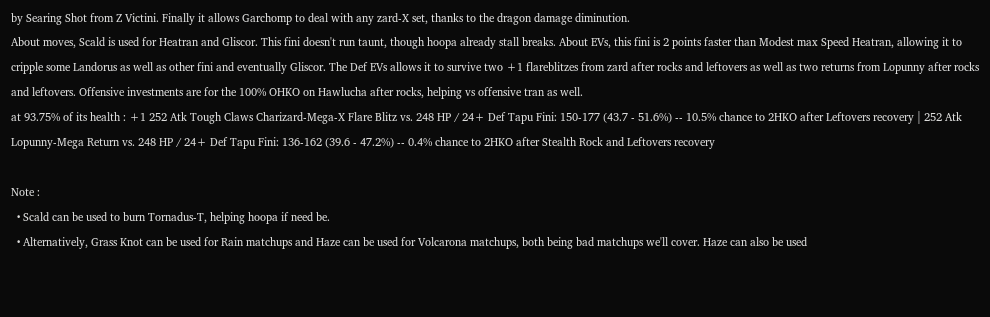by Searing Shot from Z Victini. Finally it allows Garchomp to deal with any zard-X set, thanks to the dragon damage diminution.
About moves, Scald is used for Heatran and Gliscor. This fini doesn't run taunt, though hoopa already stall breaks. About EVs, this fini is 2 points faster than Modest max Speed Heatran, allowing it to cripple some Landorus as well as other fini and eventually Gliscor. The Def EVs allows it to survive two +1 flareblitzes from zard after rocks and leftovers as well as two returns from Lopunny after rocks and leftovers. Offensive investments are for the 100% OHKO on Hawlucha after rocks, helping vs offensive tran as well.
at 93.75% of its health : +1 252 Atk Tough Claws Charizard-Mega-X Flare Blitz vs. 248 HP / 24+ Def Tapu Fini: 150-177 (43.7 - 51.6%) -- 10.5% chance to 2HKO after Leftovers recovery | 252 Atk Lopunny-Mega Return vs. 248 HP / 24+ Def Tapu Fini: 136-162 (39.6 - 47.2%) -- 0.4% chance to 2HKO after Stealth Rock and Leftovers recovery

Note :
  • Scald can be used to burn Tornadus-T, helping hoopa if need be.
  • Alternatively, Grass Knot can be used for Rain matchups and Haze can be used for Volcarona matchups, both being bad matchups we'll cover. Haze can also be used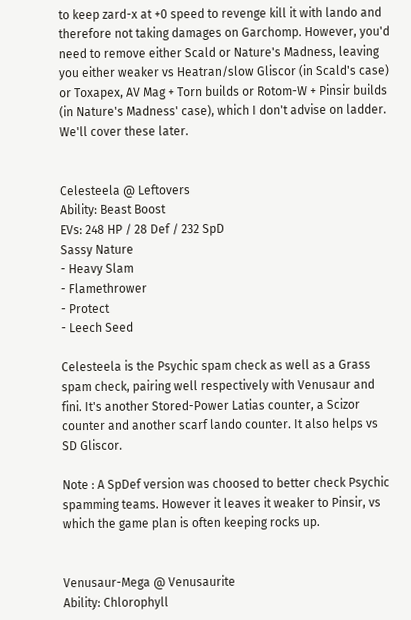to keep zard-x at +0 speed to revenge kill it with lando and therefore not taking damages on Garchomp. However, you'd need to remove either Scald or Nature's Madness, leaving you either weaker vs Heatran/slow Gliscor (in Scald's case) or Toxapex, AV Mag + Torn builds or Rotom-W + Pinsir builds (in Nature's Madness' case), which I don't advise on ladder. We'll cover these later.


Celesteela @ Leftovers
Ability: Beast Boost
EVs: 248 HP / 28 Def / 232 SpD
Sassy Nature
- Heavy Slam
- Flamethrower
- Protect
- Leech Seed

Celesteela is the Psychic spam check as well as a Grass spam check, pairing well respectively with Venusaur and fini. It's another Stored-Power Latias counter, a Scizor counter and another scarf lando counter. It also helps vs SD Gliscor.

Note : A SpDef version was choosed to better check Psychic spamming teams. However it leaves it weaker to Pinsir, vs which the game plan is often keeping rocks up.


Venusaur-Mega @ Venusaurite
Ability: Chlorophyll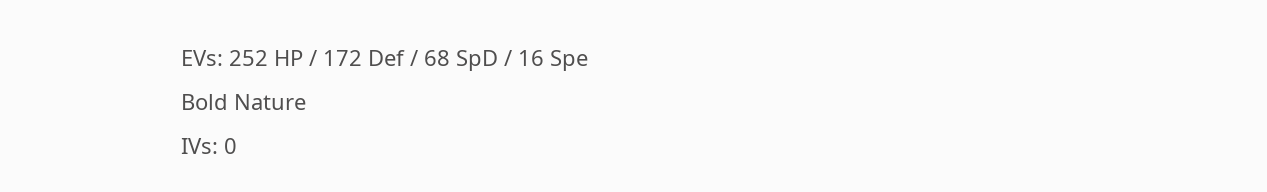EVs: 252 HP / 172 Def / 68 SpD / 16 Spe
Bold Nature
IVs: 0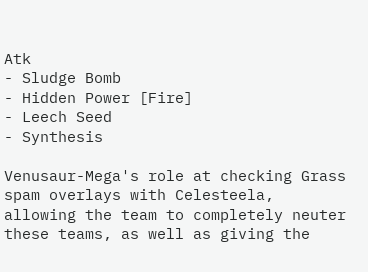Atk
- Sludge Bomb
- Hidden Power [Fire]
- Leech Seed
- Synthesis

Venusaur-Mega's role at checking Grass spam overlays with Celesteela, allowing the team to completely neuter these teams, as well as giving the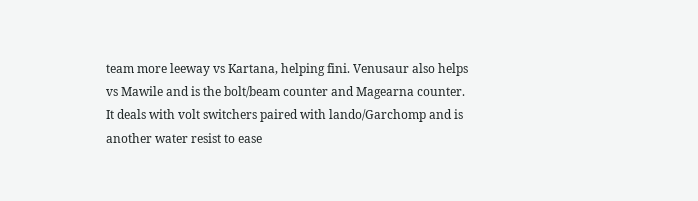team more leeway vs Kartana, helping fini. Venusaur also helps vs Mawile and is the bolt/beam counter and Magearna counter. It deals with volt switchers paired with lando/Garchomp and is another water resist to ease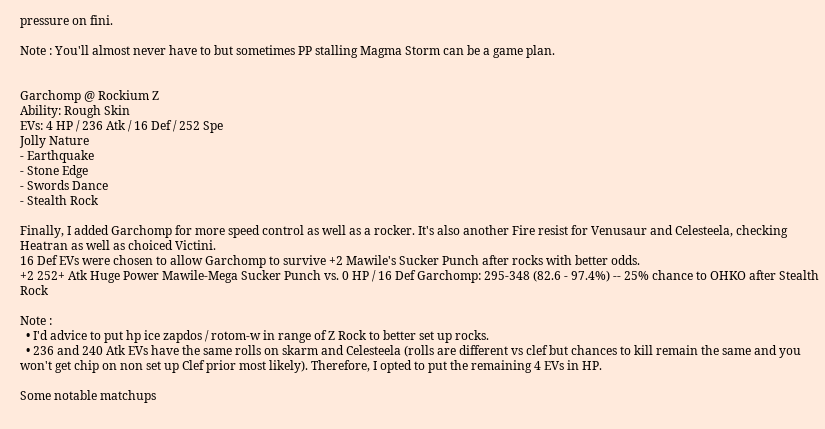pressure on fini.

Note : You'll almost never have to but sometimes PP stalling Magma Storm can be a game plan.


Garchomp @ Rockium Z
Ability: Rough Skin
EVs: 4 HP / 236 Atk / 16 Def / 252 Spe
Jolly Nature
- Earthquake
- Stone Edge
- Swords Dance
- Stealth Rock

Finally, I added Garchomp for more speed control as well as a rocker. It's also another Fire resist for Venusaur and Celesteela, checking Heatran as well as choiced Victini.
16 Def EVs were chosen to allow Garchomp to survive +2 Mawile's Sucker Punch after rocks with better odds.
+2 252+ Atk Huge Power Mawile-Mega Sucker Punch vs. 0 HP / 16 Def Garchomp: 295-348 (82.6 - 97.4%) -- 25% chance to OHKO after Stealth Rock

Note :
  • I'd advice to put hp ice zapdos / rotom-w in range of Z Rock to better set up rocks.
  • 236 and 240 Atk EVs have the same rolls on skarm and Celesteela (rolls are different vs clef but chances to kill remain the same and you won't get chip on non set up Clef prior most likely). Therefore, I opted to put the remaining 4 EVs in HP.

Some notable matchups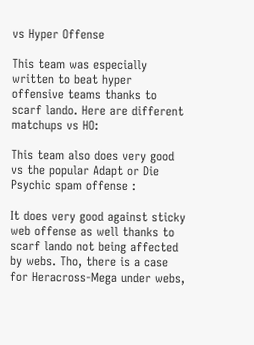vs Hyper Offense

This team was especially written to beat hyper offensive teams thanks to scarf lando. Here are different matchups vs HO:

This team also does very good vs the popular Adapt or Die Psychic spam offense :

It does very good against sticky web offense as well thanks to scarf lando not being affected by webs. Tho, there is a case for Heracross-Mega under webs,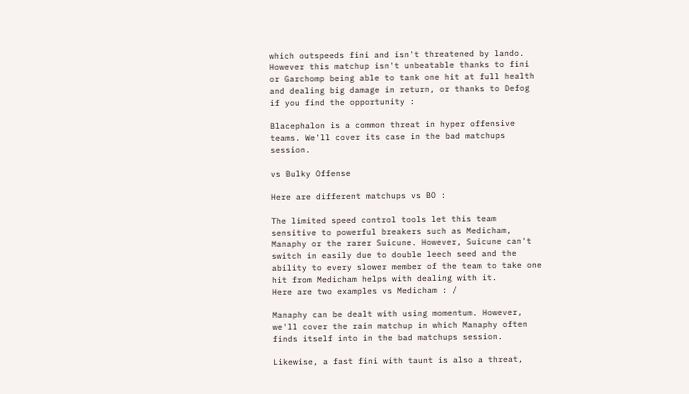which outspeeds fini and isn't threatened by lando. However this matchup isn't unbeatable thanks to fini or Garchomp being able to tank one hit at full health and dealing big damage in return, or thanks to Defog if you find the opportunity :

Blacephalon is a common threat in hyper offensive teams. We'll cover its case in the bad matchups session.

vs Bulky Offense

Here are different matchups vs BO :

The limited speed control tools let this team sensitive to powerful breakers such as Medicham, Manaphy or the rarer Suicune. However, Suicune can't switch in easily due to double leech seed and the ability to every slower member of the team to take one hit from Medicham helps with dealing with it.
Here are two examples vs Medicham : /

Manaphy can be dealt with using momentum. However, we'll cover the rain matchup in which Manaphy often finds itself into in the bad matchups session.

Likewise, a fast fini with taunt is also a threat,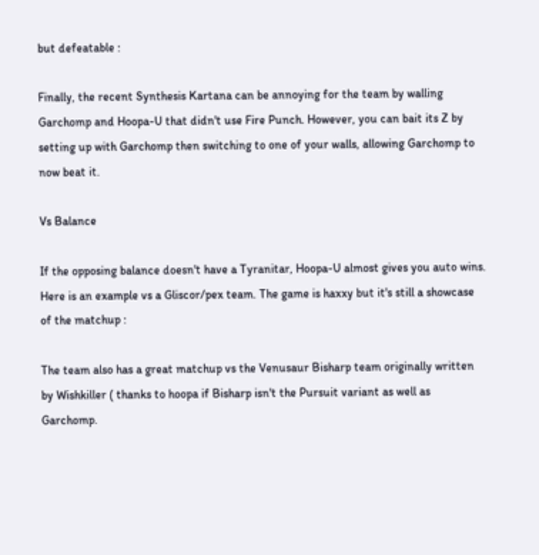but defeatable :

Finally, the recent Synthesis Kartana can be annoying for the team by walling Garchomp and Hoopa-U that didn't use Fire Punch. However, you can bait its Z by setting up with Garchomp then switching to one of your walls, allowing Garchomp to now beat it.

Vs Balance

If the opposing balance doesn't have a Tyranitar, Hoopa-U almost gives you auto wins. Here is an example vs a Gliscor/pex team. The game is haxxy but it's still a showcase of the matchup :

The team also has a great matchup vs the Venusaur Bisharp team originally written by Wishkiller ( thanks to hoopa if Bisharp isn't the Pursuit variant as well as Garchomp.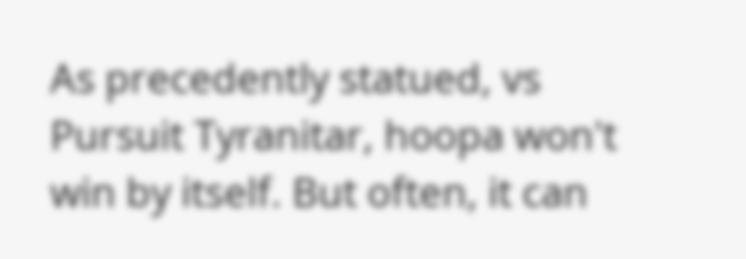As precedently statued, vs Pursuit Tyranitar, hoopa won't win by itself. But often, it can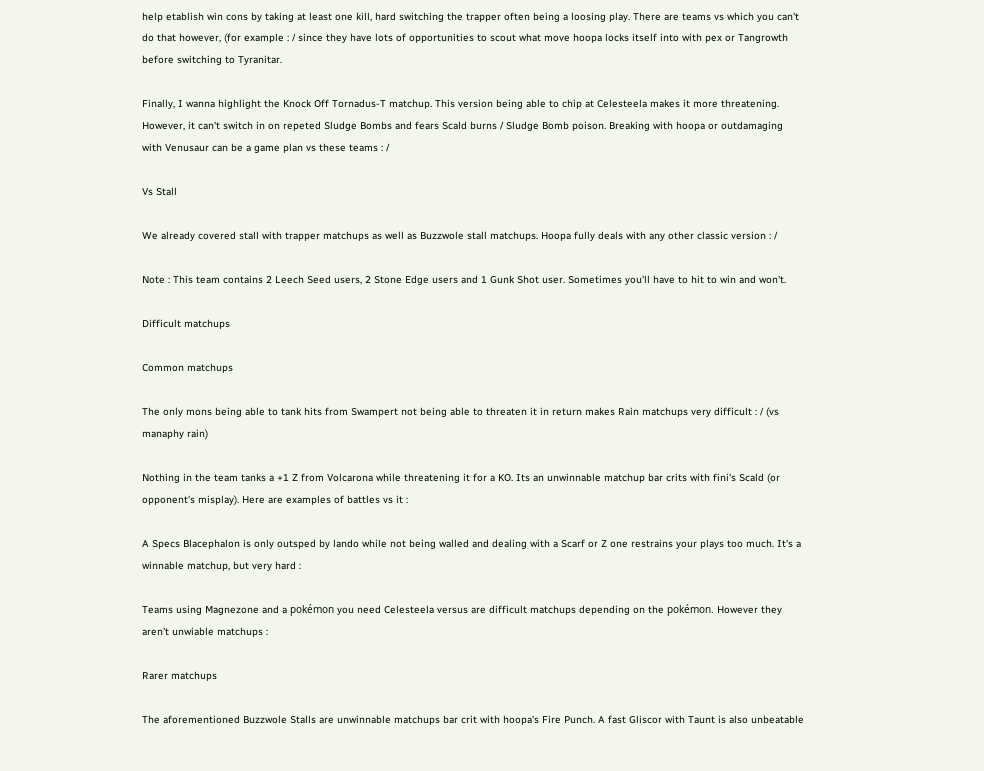help etablish win cons by taking at least one kill, hard switching the trapper often being a loosing play. There are teams vs which you can't do that however, (for example : / since they have lots of opportunities to scout what move hoopa locks itself into with pex or Tangrowth before switching to Tyranitar.

Finally, I wanna highlight the Knock Off Tornadus-T matchup. This version being able to chip at Celesteela makes it more threatening. However, it can't switch in on repeted Sludge Bombs and fears Scald burns / Sludge Bomb poison. Breaking with hoopa or outdamaging with Venusaur can be a game plan vs these teams : /

Vs Stall

We already covered stall with trapper matchups as well as Buzzwole stall matchups. Hoopa fully deals with any other classic version : /

Note : This team contains 2 Leech Seed users, 2 Stone Edge users and 1 Gunk Shot user. Sometimes you'll have to hit to win and won't.

Difficult matchups

Common matchups

The only mons being able to tank hits from Swampert not being able to threaten it in return makes Rain matchups very difficult : / (vs manaphy rain)

Nothing in the team tanks a +1 Z from Volcarona while threatening it for a KO. Its an unwinnable matchup bar crits with fini's Scald (or opponent's misplay). Here are examples of battles vs it :

A Specs Blacephalon is only outsped by lando while not being walled and dealing with a Scarf or Z one restrains your plays too much. It's a winnable matchup, but very hard :

Teams using Magnezone and a pokémon you need Celesteela versus are difficult matchups depending on the pokémon. However they aren't unwiable matchups :

Rarer matchups

The aforementioned Buzzwole Stalls are unwinnable matchups bar crit with hoopa's Fire Punch. A fast Gliscor with Taunt is also unbeatable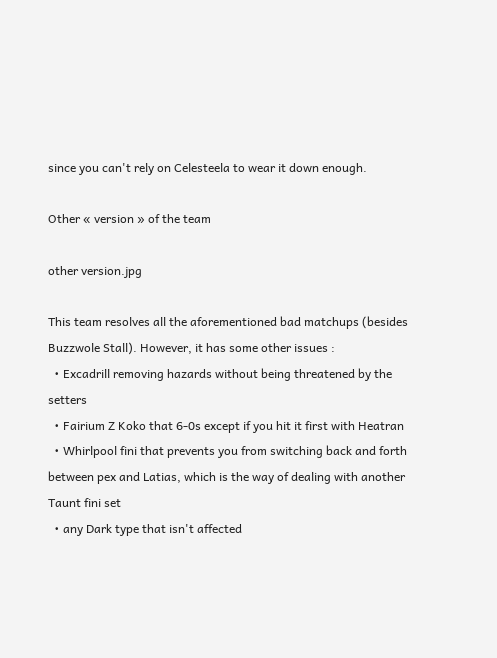since you can't rely on Celesteela to wear it down enough.

Other « version » of the team

other version.jpg

This team resolves all the aforementioned bad matchups (besides Buzzwole Stall). However, it has some other issues :
  • Excadrill removing hazards without being threatened by the setters
  • Fairium Z Koko that 6-0s except if you hit it first with Heatran
  • Whirlpool fini that prevents you from switching back and forth between pex and Latias, which is the way of dealing with another Taunt fini set
  • any Dark type that isn't affected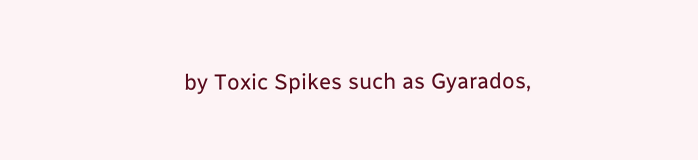by Toxic Spikes such as Gyarados,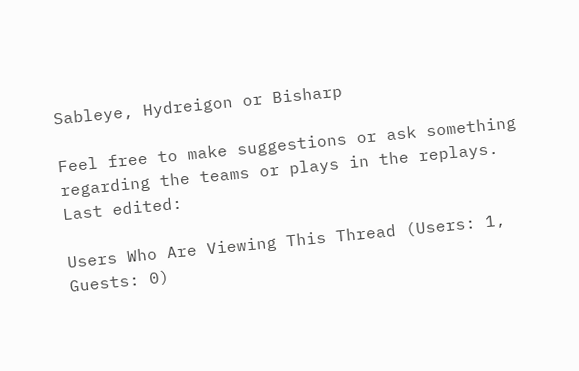Sableye, Hydreigon or Bisharp

Feel free to make suggestions or ask something regarding the teams or plays in the replays.
Last edited:

Users Who Are Viewing This Thread (Users: 1, Guests: 0)